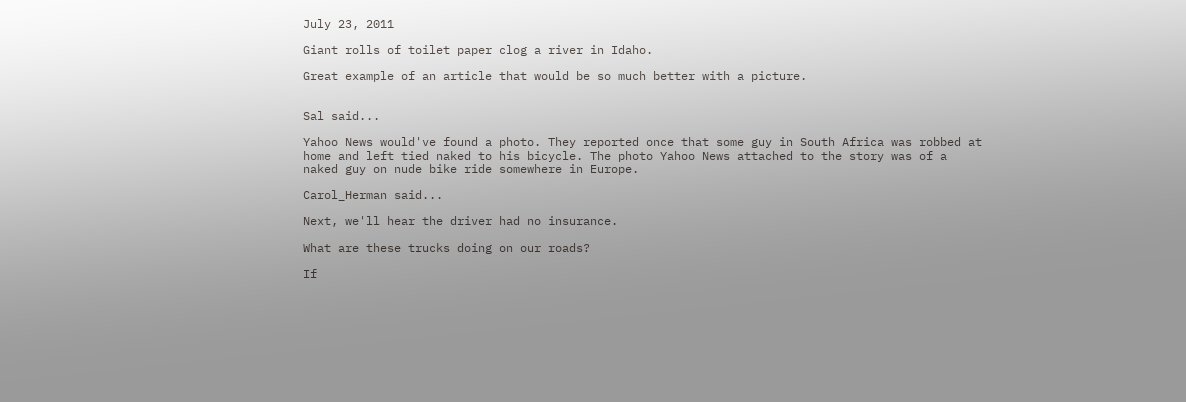July 23, 2011

Giant rolls of toilet paper clog a river in Idaho.

Great example of an article that would be so much better with a picture.


Sal said...

Yahoo News would've found a photo. They reported once that some guy in South Africa was robbed at home and left tied naked to his bicycle. The photo Yahoo News attached to the story was of a naked guy on nude bike ride somewhere in Europe.

Carol_Herman said...

Next, we'll hear the driver had no insurance.

What are these trucks doing on our roads?

If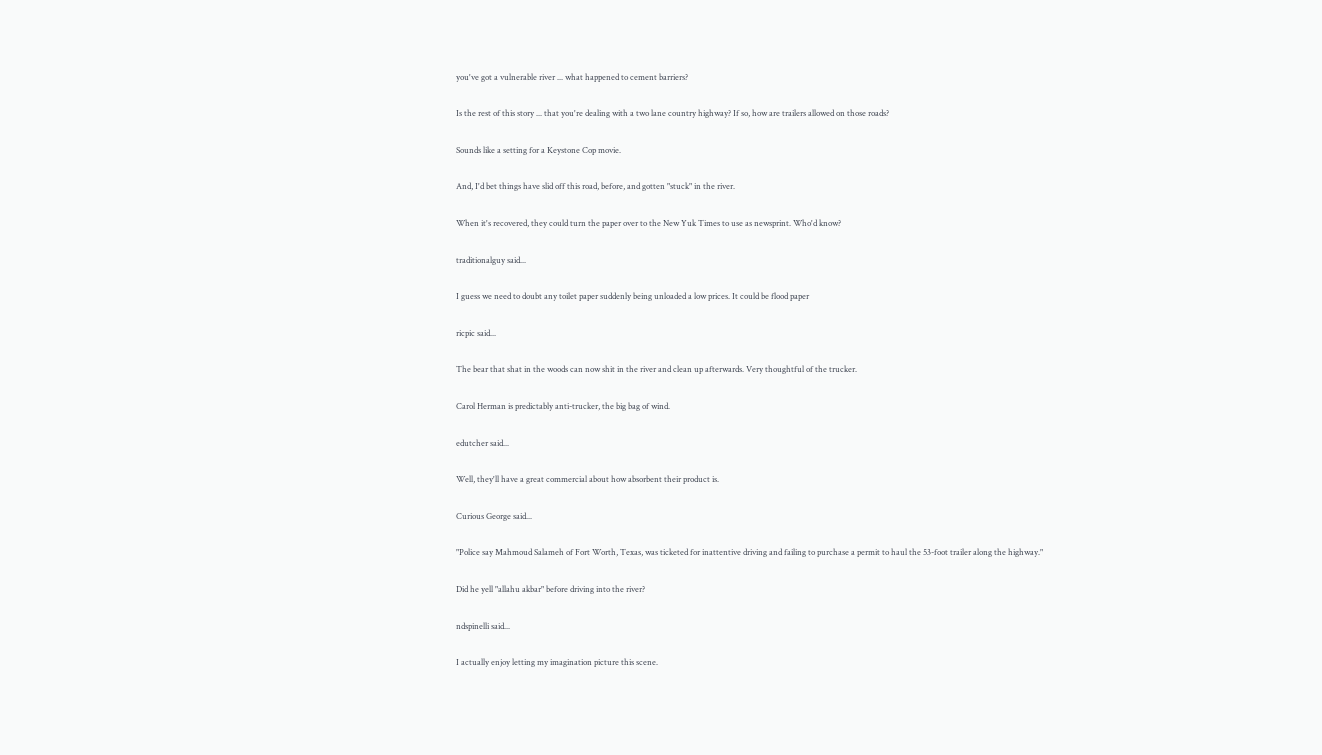you've got a vulnerable river ... what happened to cement barriers?

Is the rest of this story ... that you're dealing with a two lane country highway? If so, how are trailers allowed on those roads?

Sounds like a setting for a Keystone Cop movie.

And, I'd bet things have slid off this road, before, and gotten "stuck" in the river.

When it's recovered, they could turn the paper over to the New Yuk Times to use as newsprint. Who'd know?

traditionalguy said...

I guess we need to doubt any toilet paper suddenly being unloaded a low prices. It could be flood paper

ricpic said...

The bear that shat in the woods can now shit in the river and clean up afterwards. Very thoughtful of the trucker.

Carol Herman is predictably anti-trucker, the big bag of wind.

edutcher said...

Well, they'll have a great commercial about how absorbent their product is.

Curious George said...

"Police say Mahmoud Salameh of Fort Worth, Texas, was ticketed for inattentive driving and failing to purchase a permit to haul the 53-foot trailer along the highway."

Did he yell "allahu akbar" before driving into the river?

ndspinelli said...

I actually enjoy letting my imagination picture this scene.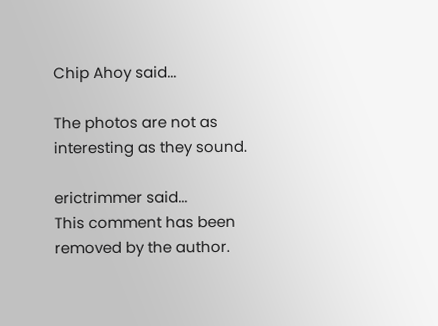Chip Ahoy said...

The photos are not as interesting as they sound.

erictrimmer said...
This comment has been removed by the author.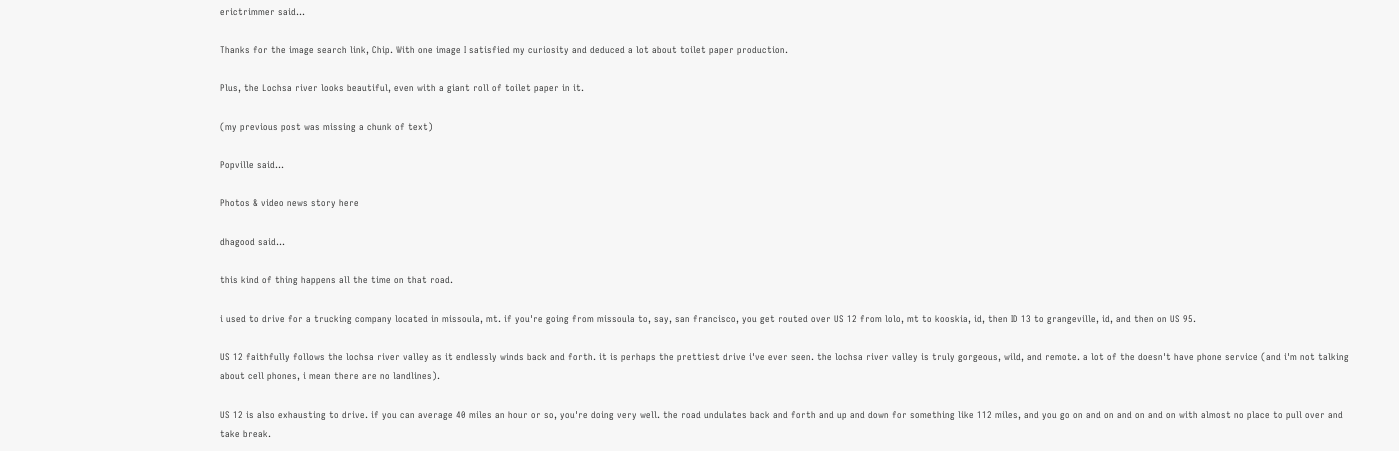erictrimmer said...

Thanks for the image search link, Chip. With one image I satisfied my curiosity and deduced a lot about toilet paper production.

Plus, the Lochsa river looks beautiful, even with a giant roll of toilet paper in it.

(my previous post was missing a chunk of text)

Popville said...

Photos & video news story here

dhagood said...

this kind of thing happens all the time on that road.

i used to drive for a trucking company located in missoula, mt. if you're going from missoula to, say, san francisco, you get routed over US 12 from lolo, mt to kooskia, id, then ID 13 to grangeville, id, and then on US 95.

US 12 faithfully follows the lochsa river valley as it endlessly winds back and forth. it is perhaps the prettiest drive i've ever seen. the lochsa river valley is truly gorgeous, wild, and remote. a lot of the doesn't have phone service (and i'm not talking about cell phones, i mean there are no landlines).

US 12 is also exhausting to drive. if you can average 40 miles an hour or so, you're doing very well. the road undulates back and forth and up and down for something like 112 miles, and you go on and on and on and on with almost no place to pull over and take break.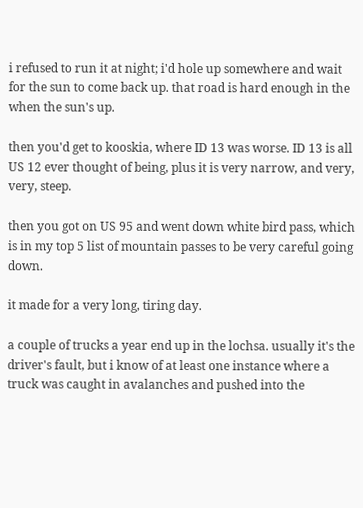i refused to run it at night; i'd hole up somewhere and wait for the sun to come back up. that road is hard enough in the when the sun's up.

then you'd get to kooskia, where ID 13 was worse. ID 13 is all US 12 ever thought of being, plus it is very narrow, and very, very, steep.

then you got on US 95 and went down white bird pass, which is in my top 5 list of mountain passes to be very careful going down.

it made for a very long, tiring day.

a couple of trucks a year end up in the lochsa. usually it's the driver's fault, but i know of at least one instance where a truck was caught in avalanches and pushed into the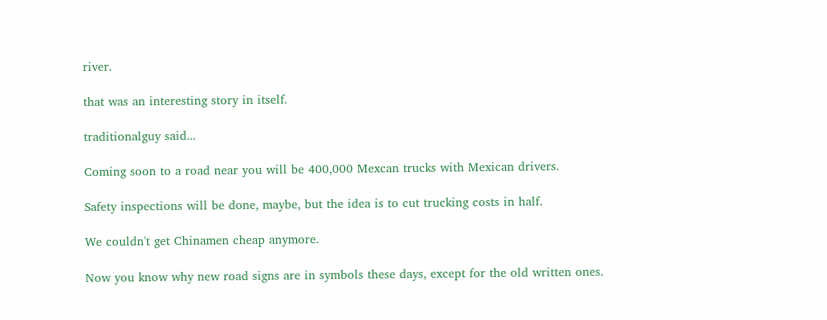river.

that was an interesting story in itself.

traditionalguy said...

Coming soon to a road near you will be 400,000 Mexcan trucks with Mexican drivers.

Safety inspections will be done, maybe, but the idea is to cut trucking costs in half.

We couldn't get Chinamen cheap anymore.

Now you know why new road signs are in symbols these days, except for the old written ones.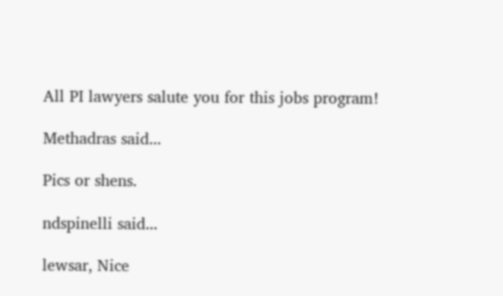All PI lawyers salute you for this jobs program!

Methadras said...

Pics or shens.

ndspinelli said...

lewsar, Nice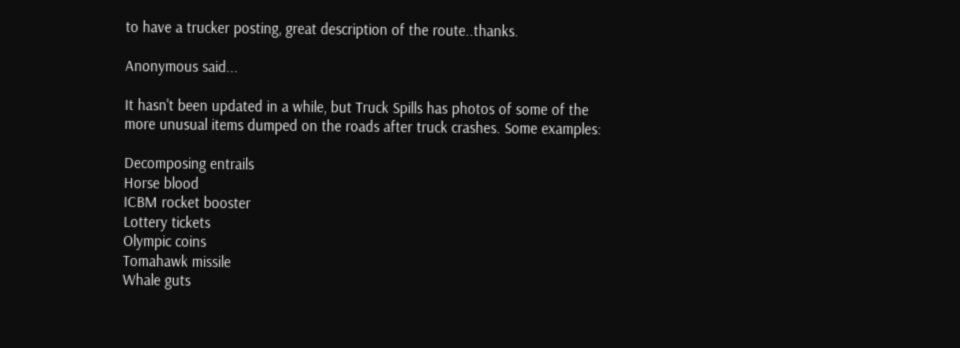to have a trucker posting, great description of the route..thanks.

Anonymous said...

It hasn't been updated in a while, but Truck Spills has photos of some of the more unusual items dumped on the roads after truck crashes. Some examples:

Decomposing entrails
Horse blood
ICBM rocket booster
Lottery tickets
Olympic coins
Tomahawk missile
Whale guts